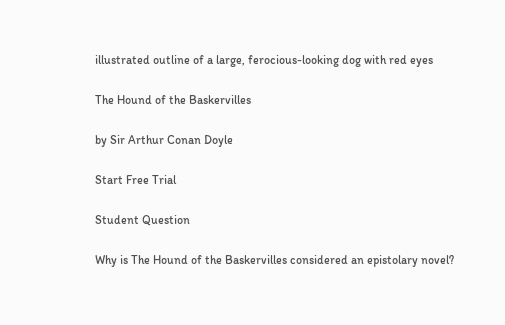illustrated outline of a large, ferocious-looking dog with red eyes

The Hound of the Baskervilles

by Sir Arthur Conan Doyle

Start Free Trial

Student Question

Why is The Hound of the Baskervilles considered an epistolary novel?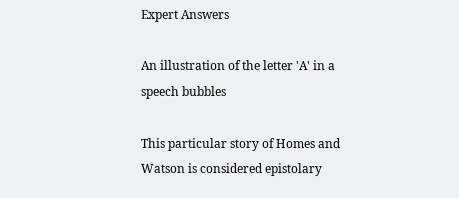Expert Answers

An illustration of the letter 'A' in a speech bubbles

This particular story of Homes and Watson is considered epistolary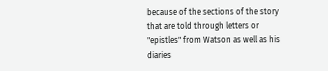because of the sections of the story that are told through letters or "epistles" from Watson as well as his diaries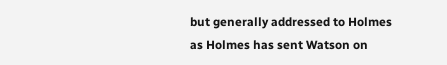but generally addressed to Holmes as Holmes has sent Watson on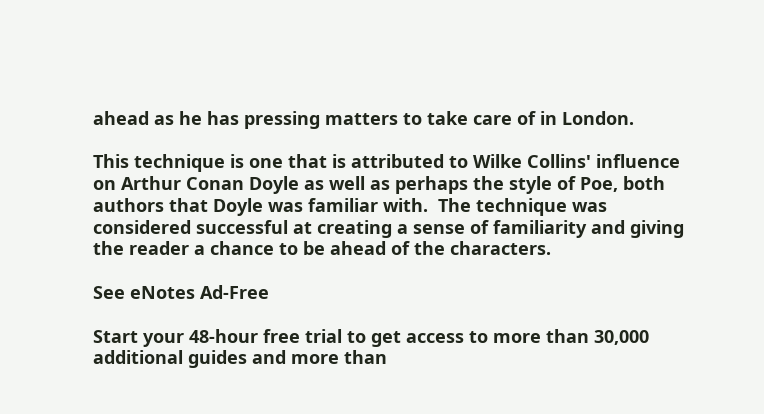ahead as he has pressing matters to take care of in London.

This technique is one that is attributed to Wilke Collins' influence on Arthur Conan Doyle as well as perhaps the style of Poe, both authors that Doyle was familiar with.  The technique was considered successful at creating a sense of familiarity and giving the reader a chance to be ahead of the characters.

See eNotes Ad-Free

Start your 48-hour free trial to get access to more than 30,000 additional guides and more than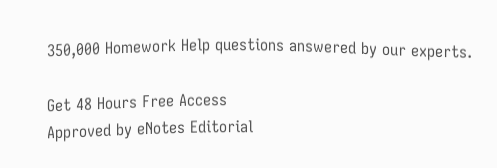350,000 Homework Help questions answered by our experts.

Get 48 Hours Free Access
Approved by eNotes Editorial